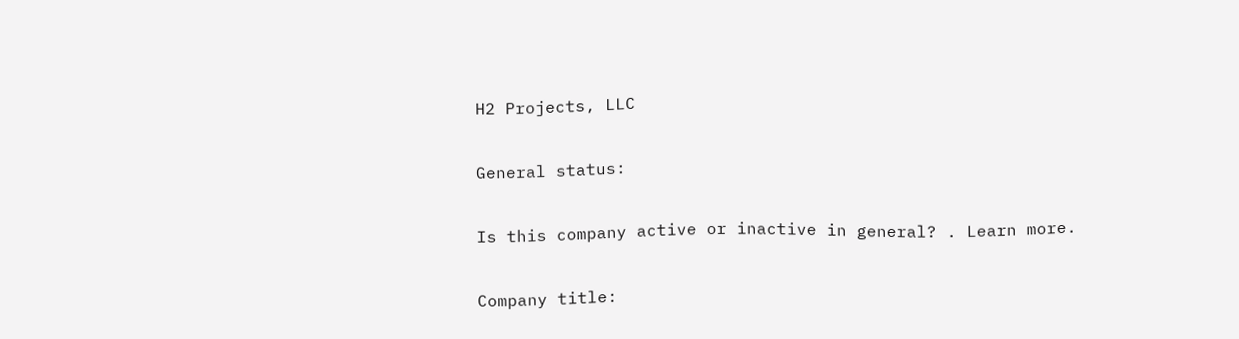H2 Projects, LLC

General status:

Is this company active or inactive in general? . Learn more.

Company title: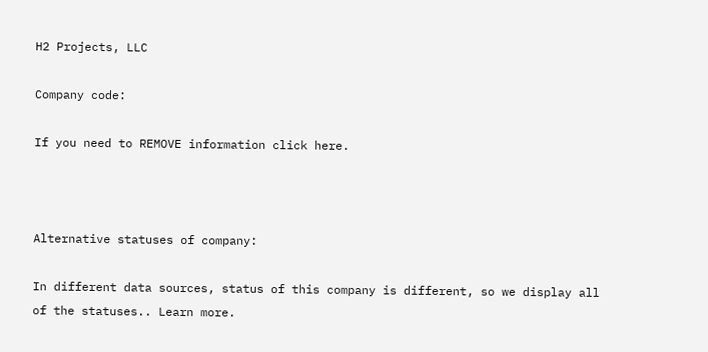H2 Projects, LLC

Company code:

If you need to REMOVE information click here.



Alternative statuses of company:

In different data sources, status of this company is different, so we display all of the statuses.. Learn more.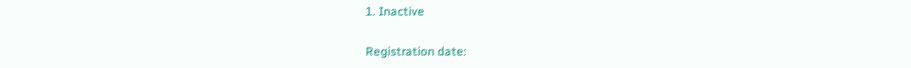1. Inactive

Registration date: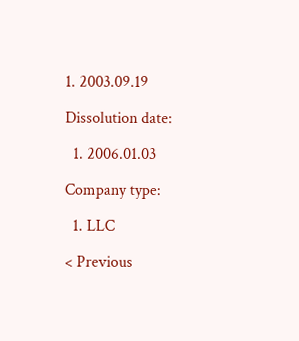1. 2003.09.19

Dissolution date:

  1. 2006.01.03

Company type:

  1. LLC

< Previous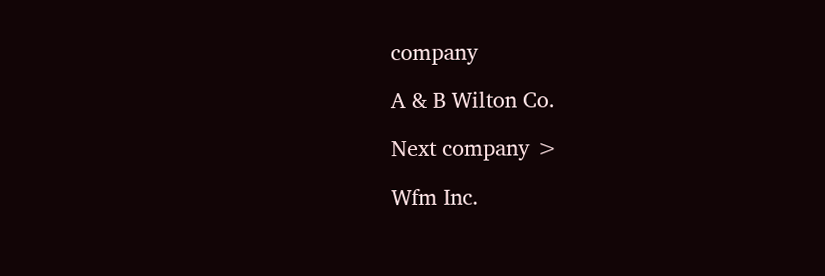company

A & B Wilton Co.

Next company >

Wfm Inc.